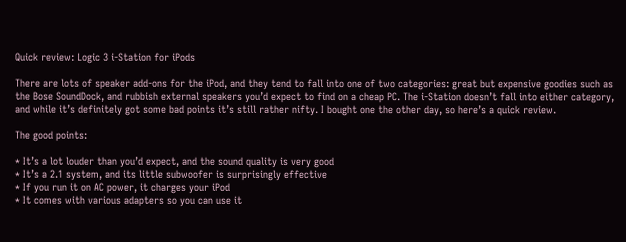Quick review: Logic 3 i-Station for iPods

There are lots of speaker add-ons for the iPod, and they tend to fall into one of two categories: great but expensive goodies such as the Bose SoundDock, and rubbish external speakers you’d expect to find on a cheap PC. The i-Station doesn’t fall into either category, and while it’s definitely got some bad points it’s still rather nifty. I bought one the other day, so here’s a quick review.

The good points:

* It’s a lot louder than you’d expect, and the sound quality is very good
* It’s a 2.1 system, and its little subwoofer is surprisingly effective
* If you run it on AC power, it charges your iPod
* It comes with various adapters so you can use it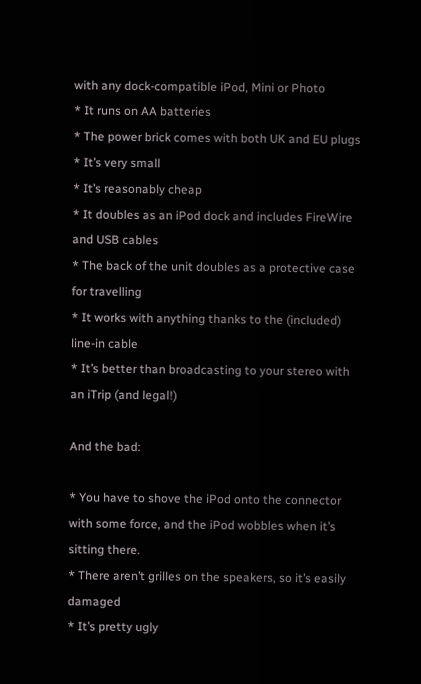with any dock-compatible iPod, Mini or Photo
* It runs on AA batteries
* The power brick comes with both UK and EU plugs
* It’s very small
* It’s reasonably cheap
* It doubles as an iPod dock and includes FireWire and USB cables
* The back of the unit doubles as a protective case for travelling
* It works with anything thanks to the (included) line-in cable
* It’s better than broadcasting to your stereo with an iTrip (and legal!)

And the bad:

* You have to shove the iPod onto the connector with some force, and the iPod wobbles when it’s sitting there.
* There aren’t grilles on the speakers, so it’s easily damaged
* It’s pretty ugly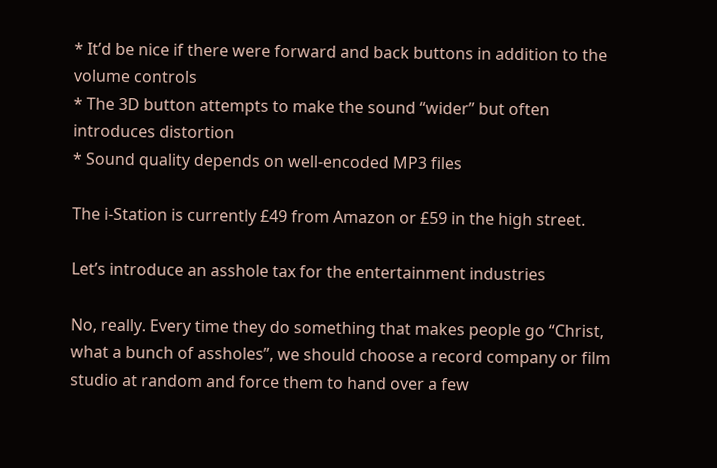* It’d be nice if there were forward and back buttons in addition to the volume controls
* The 3D button attempts to make the sound “wider” but often introduces distortion
* Sound quality depends on well-encoded MP3 files

The i-Station is currently £49 from Amazon or £59 in the high street.

Let’s introduce an asshole tax for the entertainment industries

No, really. Every time they do something that makes people go “Christ, what a bunch of assholes”, we should choose a record company or film studio at random and force them to hand over a few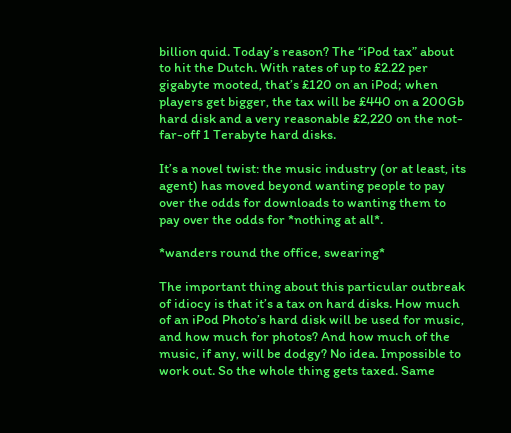billion quid. Today’s reason? The “iPod tax” about to hit the Dutch. With rates of up to £2.22 per gigabyte mooted, that’s £120 on an iPod; when players get bigger, the tax will be £440 on a 200Gb hard disk and a very reasonable £2,220 on the not-far-off 1 Terabyte hard disks.

It’s a novel twist: the music industry (or at least, its agent) has moved beyond wanting people to pay over the odds for downloads to wanting them to pay over the odds for *nothing at all*.

*wanders round the office, swearing*

The important thing about this particular outbreak of idiocy is that it’s a tax on hard disks. How much of an iPod Photo’s hard disk will be used for music, and how much for photos? And how much of the music, if any, will be dodgy? No idea. Impossible to work out. So the whole thing gets taxed. Same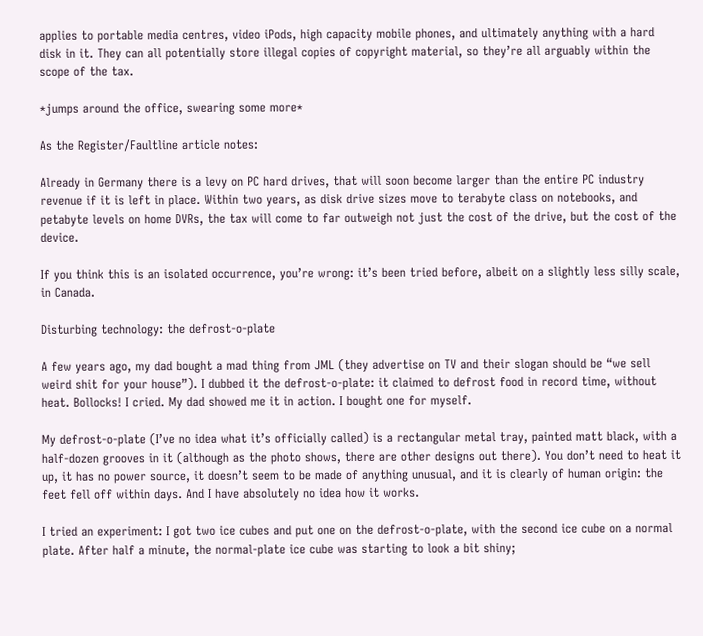applies to portable media centres, video iPods, high capacity mobile phones, and ultimately anything with a hard disk in it. They can all potentially store illegal copies of copyright material, so they’re all arguably within the scope of the tax.

*jumps around the office, swearing some more*

As the Register/Faultline article notes:

Already in Germany there is a levy on PC hard drives, that will soon become larger than the entire PC industry revenue if it is left in place. Within two years, as disk drive sizes move to terabyte class on notebooks, and petabyte levels on home DVRs, the tax will come to far outweigh not just the cost of the drive, but the cost of the device.

If you think this is an isolated occurrence, you’re wrong: it’s been tried before, albeit on a slightly less silly scale, in Canada.

Disturbing technology: the defrost-o-plate

A few years ago, my dad bought a mad thing from JML (they advertise on TV and their slogan should be “we sell weird shit for your house”). I dubbed it the defrost-o-plate: it claimed to defrost food in record time, without heat. Bollocks! I cried. My dad showed me it in action. I bought one for myself.

My defrost-o-plate (I’ve no idea what it’s officially called) is a rectangular metal tray, painted matt black, with a half-dozen grooves in it (although as the photo shows, there are other designs out there). You don’t need to heat it up, it has no power source, it doesn’t seem to be made of anything unusual, and it is clearly of human origin: the feet fell off within days. And I have absolutely no idea how it works.

I tried an experiment: I got two ice cubes and put one on the defrost-o-plate, with the second ice cube on a normal plate. After half a minute, the normal-plate ice cube was starting to look a bit shiny;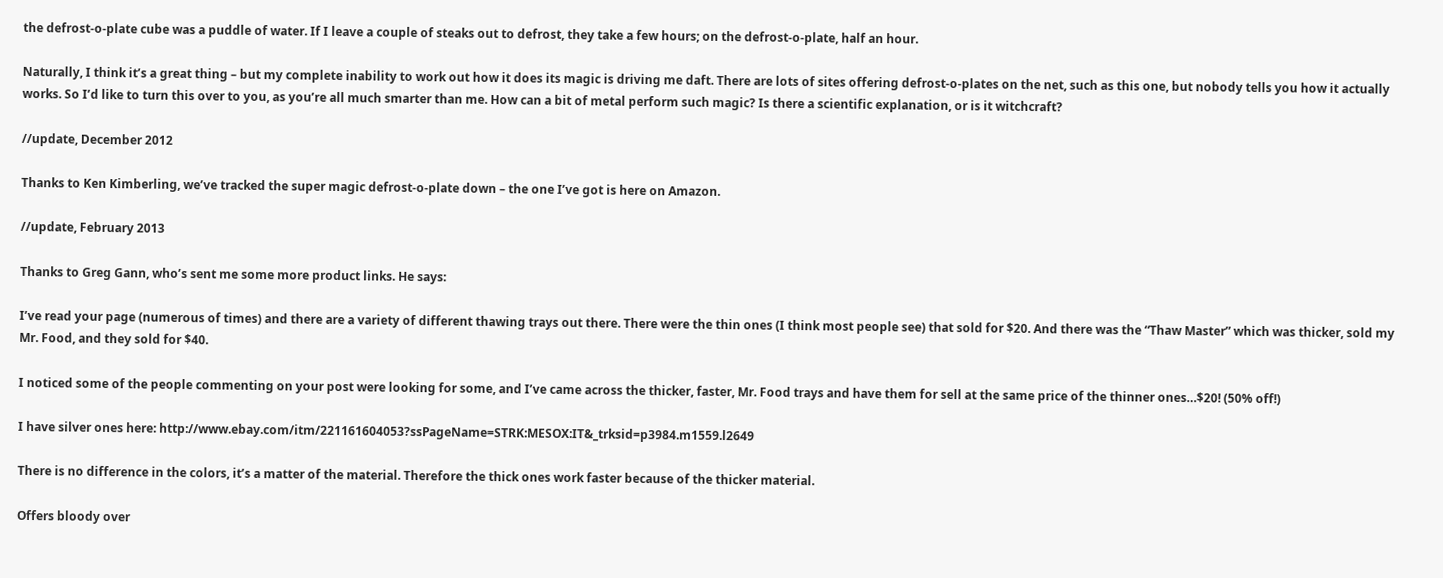the defrost-o-plate cube was a puddle of water. If I leave a couple of steaks out to defrost, they take a few hours; on the defrost-o-plate, half an hour.

Naturally, I think it’s a great thing – but my complete inability to work out how it does its magic is driving me daft. There are lots of sites offering defrost-o-plates on the net, such as this one, but nobody tells you how it actually works. So I’d like to turn this over to you, as you’re all much smarter than me. How can a bit of metal perform such magic? Is there a scientific explanation, or is it witchcraft?

//update, December 2012

Thanks to Ken Kimberling, we’ve tracked the super magic defrost-o-plate down – the one I’ve got is here on Amazon.

//update, February 2013

Thanks to Greg Gann, who’s sent me some more product links. He says:

I’ve read your page (numerous of times) and there are a variety of different thawing trays out there. There were the thin ones (I think most people see) that sold for $20. And there was the “Thaw Master” which was thicker, sold my Mr. Food, and they sold for $40.

I noticed some of the people commenting on your post were looking for some, and I’ve came across the thicker, faster, Mr. Food trays and have them for sell at the same price of the thinner ones…$20! (50% off!)

I have silver ones here: http://www.ebay.com/itm/221161604053?ssPageName=STRK:MESOX:IT&_trksid=p3984.m1559.l2649

There is no difference in the colors, it’s a matter of the material. Therefore the thick ones work faster because of the thicker material.

Offers bloody over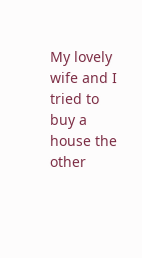My lovely wife and I tried to buy a house the other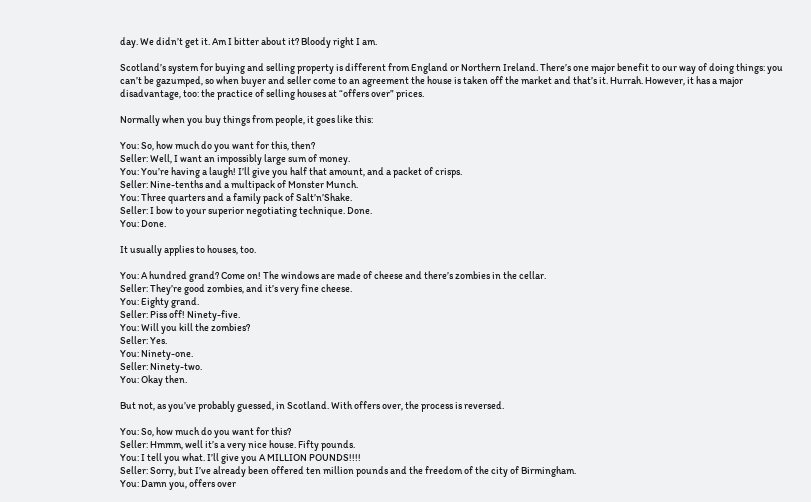day. We didn’t get it. Am I bitter about it? Bloody right I am.

Scotland’s system for buying and selling property is different from England or Northern Ireland. There’s one major benefit to our way of doing things: you can’t be gazumped, so when buyer and seller come to an agreement the house is taken off the market and that’s it. Hurrah. However, it has a major disadvantage, too: the practice of selling houses at “offers over” prices.

Normally when you buy things from people, it goes like this:

You: So, how much do you want for this, then?
Seller: Well, I want an impossibly large sum of money.
You: You’re having a laugh! I’ll give you half that amount, and a packet of crisps.
Seller: Nine-tenths and a multipack of Monster Munch.
You: Three quarters and a family pack of Salt’n’Shake.
Seller: I bow to your superior negotiating technique. Done.
You: Done.

It usually applies to houses, too.

You: A hundred grand? Come on! The windows are made of cheese and there’s zombies in the cellar.
Seller: They’re good zombies, and it’s very fine cheese.
You: Eighty grand.
Seller: Piss off! Ninety-five.
You: Will you kill the zombies?
Seller: Yes.
You: Ninety-one.
Seller: Ninety-two.
You: Okay then.

But not, as you’ve probably guessed, in Scotland. With offers over, the process is reversed.

You: So, how much do you want for this?
Seller: Hmmm, well it’s a very nice house. Fifty pounds.
You: I tell you what. I’ll give you A MILLION POUNDS!!!!
Seller: Sorry, but I’ve already been offered ten million pounds and the freedom of the city of Birmingham.
You: Damn you, offers over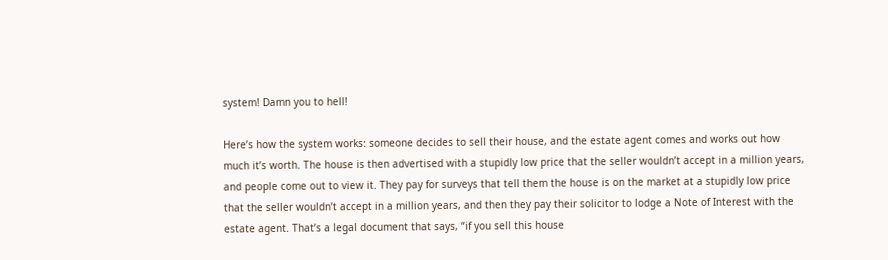system! Damn you to hell!

Here’s how the system works: someone decides to sell their house, and the estate agent comes and works out how much it’s worth. The house is then advertised with a stupidly low price that the seller wouldn’t accept in a million years, and people come out to view it. They pay for surveys that tell them the house is on the market at a stupidly low price that the seller wouldn’t accept in a million years, and then they pay their solicitor to lodge a Note of Interest with the estate agent. That’s a legal document that says, “if you sell this house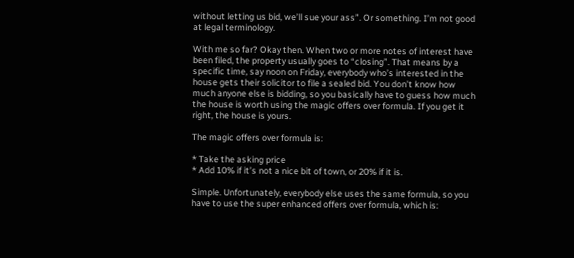without letting us bid, we’ll sue your ass”. Or something. I’m not good at legal terminology.

With me so far? Okay then. When two or more notes of interest have been filed, the property usually goes to “closing”. That means by a specific time, say noon on Friday, everybody who’s interested in the house gets their solicitor to file a sealed bid. You don’t know how much anyone else is bidding, so you basically have to guess how much the house is worth using the magic offers over formula. If you get it right, the house is yours.

The magic offers over formula is:

* Take the asking price
* Add 10% if it’s not a nice bit of town, or 20% if it is.

Simple. Unfortunately, everybody else uses the same formula, so you have to use the super enhanced offers over formula, which is: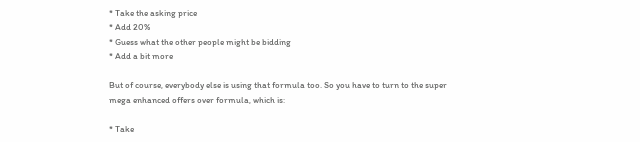* Take the asking price
* Add 20%
* Guess what the other people might be bidding
* Add a bit more

But of course, everybody else is using that formula too. So you have to turn to the super mega enhanced offers over formula, which is:

* Take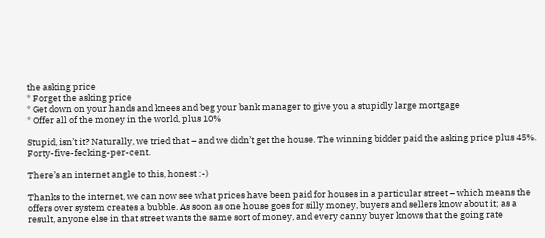the asking price
* Forget the asking price
* Get down on your hands and knees and beg your bank manager to give you a stupidly large mortgage
* Offer all of the money in the world, plus 10%

Stupid, isn’t it? Naturally, we tried that – and we didn’t get the house. The winning bidder paid the asking price plus 45%. Forty-five-fecking-per-cent.

There’s an internet angle to this, honest :-)

Thanks to the internet, we can now see what prices have been paid for houses in a particular street – which means the offers over system creates a bubble. As soon as one house goes for silly money, buyers and sellers know about it; as a result, anyone else in that street wants the same sort of money, and every canny buyer knows that the going rate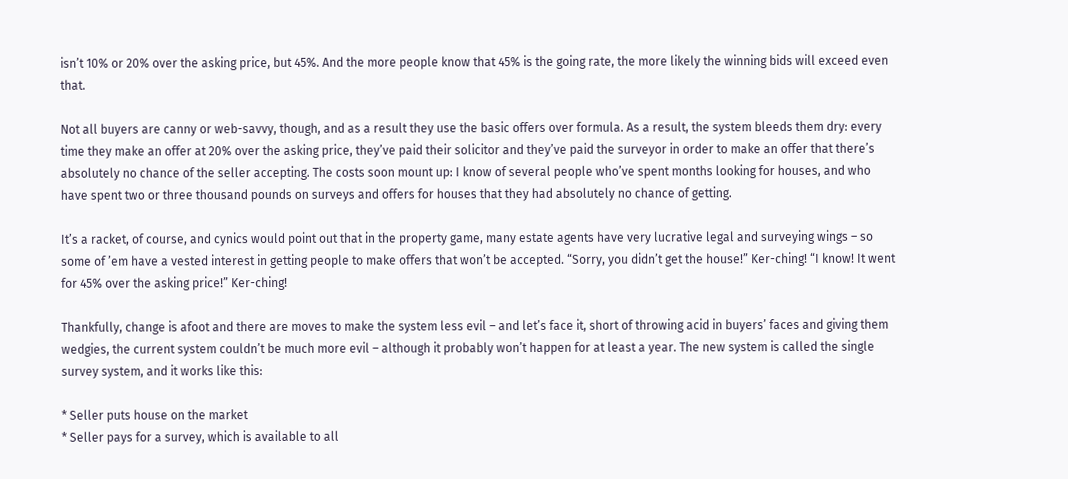isn’t 10% or 20% over the asking price, but 45%. And the more people know that 45% is the going rate, the more likely the winning bids will exceed even that.

Not all buyers are canny or web-savvy, though, and as a result they use the basic offers over formula. As a result, the system bleeds them dry: every time they make an offer at 20% over the asking price, they’ve paid their solicitor and they’ve paid the surveyor in order to make an offer that there’s absolutely no chance of the seller accepting. The costs soon mount up: I know of several people who’ve spent months looking for houses, and who have spent two or three thousand pounds on surveys and offers for houses that they had absolutely no chance of getting.

It’s a racket, of course, and cynics would point out that in the property game, many estate agents have very lucrative legal and surveying wings – so some of ’em have a vested interest in getting people to make offers that won’t be accepted. “Sorry, you didn’t get the house!” Ker-ching! “I know! It went for 45% over the asking price!” Ker-ching!

Thankfully, change is afoot and there are moves to make the system less evil – and let’s face it, short of throwing acid in buyers’ faces and giving them wedgies, the current system couldn’t be much more evil – although it probably won’t happen for at least a year. The new system is called the single survey system, and it works like this:

* Seller puts house on the market
* Seller pays for a survey, which is available to all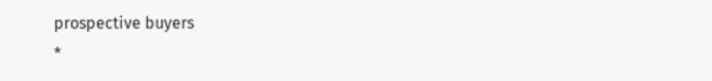prospective buyers
*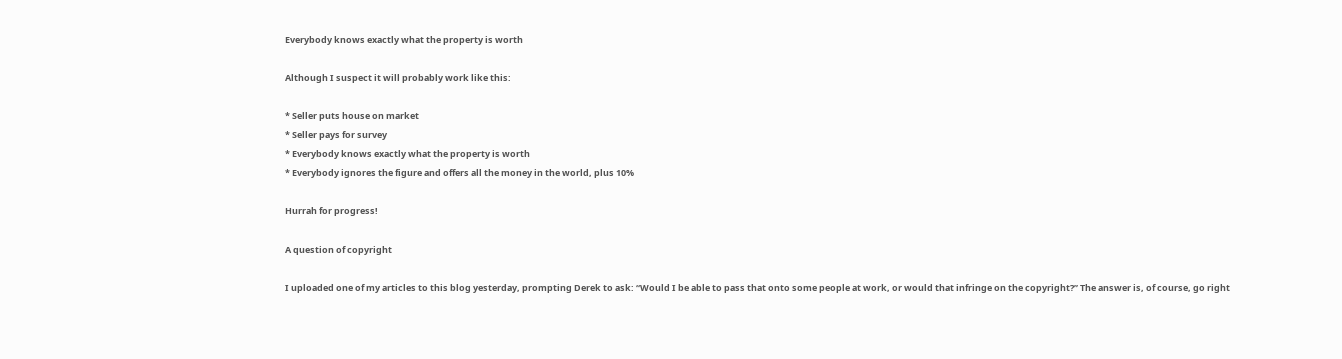Everybody knows exactly what the property is worth

Although I suspect it will probably work like this:

* Seller puts house on market
* Seller pays for survey
* Everybody knows exactly what the property is worth
* Everybody ignores the figure and offers all the money in the world, plus 10%

Hurrah for progress!

A question of copyright

I uploaded one of my articles to this blog yesterday, prompting Derek to ask: “Would I be able to pass that onto some people at work, or would that infringe on the copyright?” The answer is, of course, go right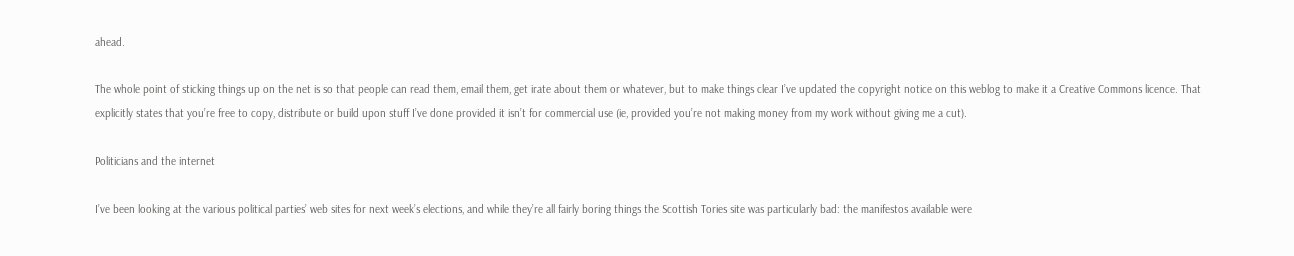ahead.

The whole point of sticking things up on the net is so that people can read them, email them, get irate about them or whatever, but to make things clear I’ve updated the copyright notice on this weblog to make it a Creative Commons licence. That explicitly states that you’re free to copy, distribute or build upon stuff I’ve done provided it isn’t for commercial use (ie, provided you’re not making money from my work without giving me a cut).

Politicians and the internet

I’ve been looking at the various political parties’ web sites for next week’s elections, and while they’re all fairly boring things the Scottish Tories site was particularly bad: the manifestos available were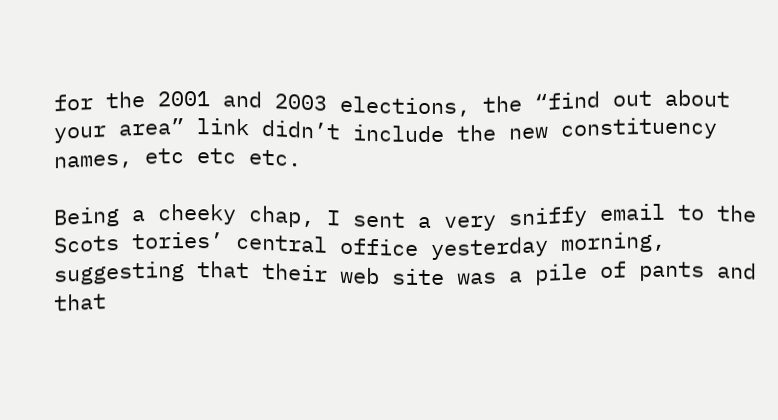for the 2001 and 2003 elections, the “find out about your area” link didn’t include the new constituency names, etc etc etc.

Being a cheeky chap, I sent a very sniffy email to the Scots tories’ central office yesterday morning, suggesting that their web site was a pile of pants and that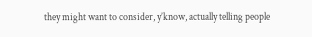they might want to consider, y’know, actually telling people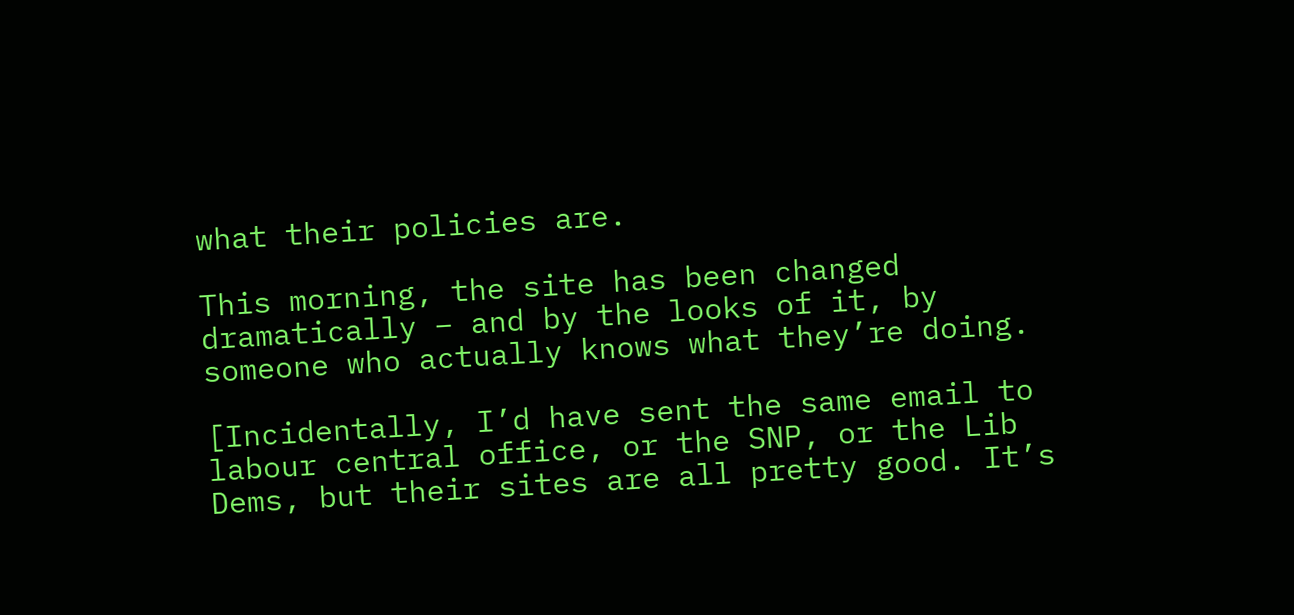what their policies are.

This morning, the site has been changed dramatically – and by the looks of it, by someone who actually knows what they’re doing.

[Incidentally, I’d have sent the same email to labour central office, or the SNP, or the Lib Dems, but their sites are all pretty good. It’s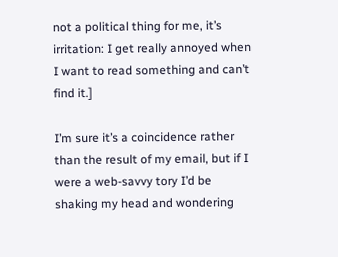not a political thing for me, it’s irritation: I get really annoyed when I want to read something and can’t find it.]

I’m sure it’s a coincidence rather than the result of my email, but if I were a web-savvy tory I’d be shaking my head and wondering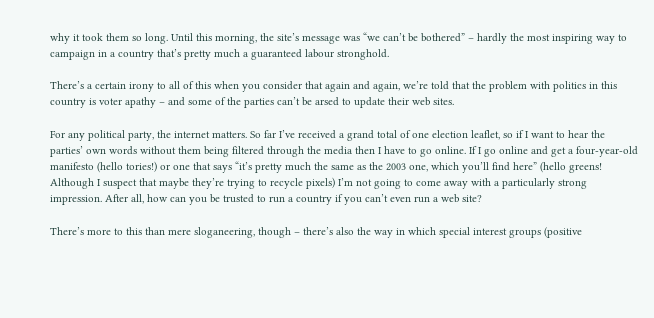why it took them so long. Until this morning, the site’s message was “we can’t be bothered” – hardly the most inspiring way to campaign in a country that’s pretty much a guaranteed labour stronghold.

There’s a certain irony to all of this when you consider that again and again, we’re told that the problem with politics in this country is voter apathy – and some of the parties can’t be arsed to update their web sites.

For any political party, the internet matters. So far I’ve received a grand total of one election leaflet, so if I want to hear the parties’ own words without them being filtered through the media then I have to go online. If I go online and get a four-year-old manifesto (hello tories!) or one that says “it’s pretty much the same as the 2003 one, which you’ll find here” (hello greens! Although I suspect that maybe they’re trying to recycle pixels) I’m not going to come away with a particularly strong impression. After all, how can you be trusted to run a country if you can’t even run a web site?

There’s more to this than mere sloganeering, though – there’s also the way in which special interest groups (positive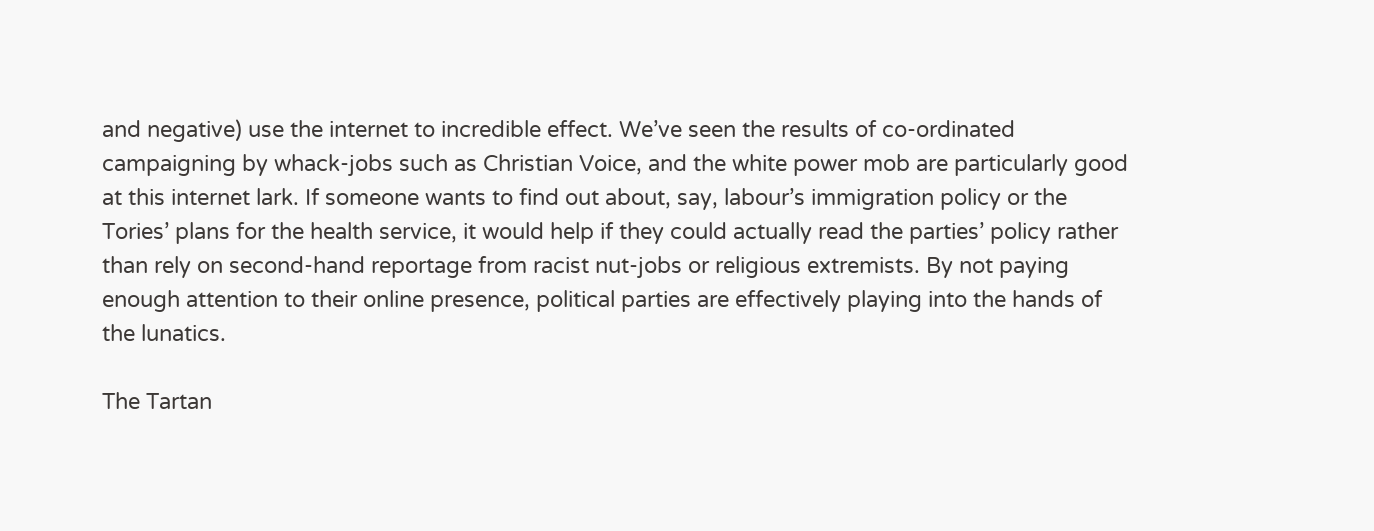and negative) use the internet to incredible effect. We’ve seen the results of co-ordinated campaigning by whack-jobs such as Christian Voice, and the white power mob are particularly good at this internet lark. If someone wants to find out about, say, labour’s immigration policy or the Tories’ plans for the health service, it would help if they could actually read the parties’ policy rather than rely on second-hand reportage from racist nut-jobs or religious extremists. By not paying enough attention to their online presence, political parties are effectively playing into the hands of the lunatics.

The Tartan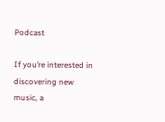Podcast

If you’re interested in discovering new music, a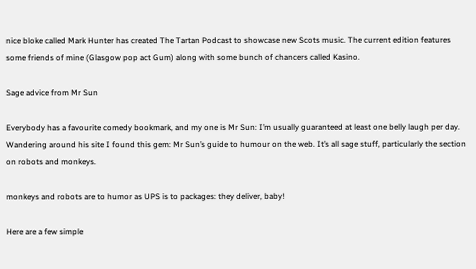nice bloke called Mark Hunter has created The Tartan Podcast to showcase new Scots music. The current edition features some friends of mine (Glasgow pop act Gum) along with some bunch of chancers called Kasino.

Sage advice from Mr Sun

Everybody has a favourite comedy bookmark, and my one is Mr Sun: I’m usually guaranteed at least one belly laugh per day. Wandering around his site I found this gem: Mr Sun’s guide to humour on the web. It’s all sage stuff, particularly the section on robots and monkeys.

monkeys and robots are to humor as UPS is to packages: they deliver, baby!

Here are a few simple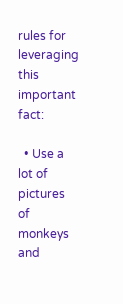rules for leveraging this important fact:

  • Use a lot of pictures of monkeys and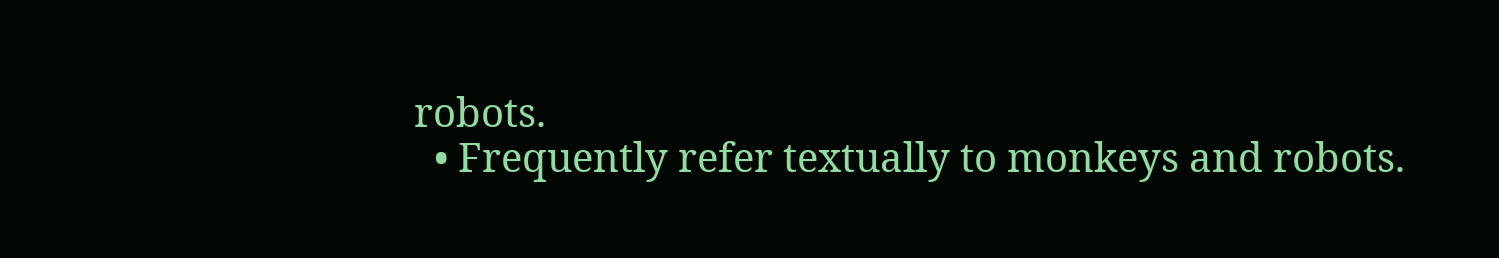robots.
  • Frequently refer textually to monkeys and robots.